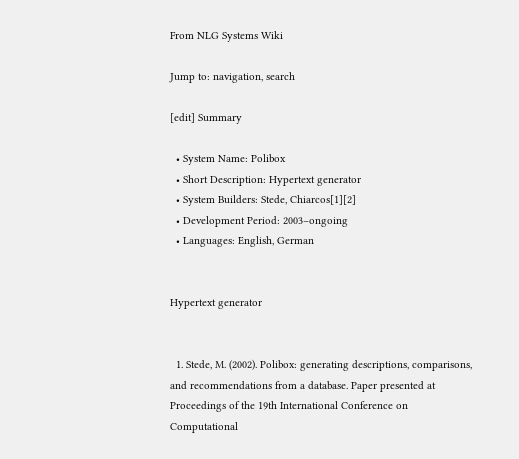From NLG Systems Wiki

Jump to: navigation, search

[edit] Summary

  • System Name: Polibox
  • Short Description: Hypertext generator
  • System Builders: Stede, Chiarcos[1][2]
  • Development Period: 2003–ongoing
  • Languages: English, German


Hypertext generator


  1. Stede, M. (2002). Polibox: generating descriptions, comparisons, and recommendations from a database. Paper presented at Proceedings of the 19th International Conference on Computational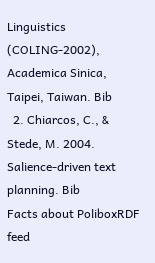Linguistics (COLING-2002), Academica Sinica, Taipei, Taiwan. Bib
  2. Chiarcos, C., & Stede, M. 2004. Salience-driven text planning. Bib
Facts about PoliboxRDF feed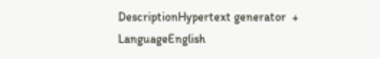DescriptionHypertext generator  +
LanguageEnglish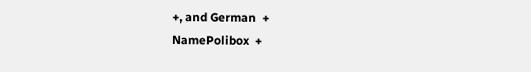+, and German  +
NamePolibox  +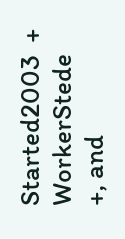Started2003  +
WorkerStede  +, and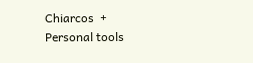Chiarcos  +
Personal tools